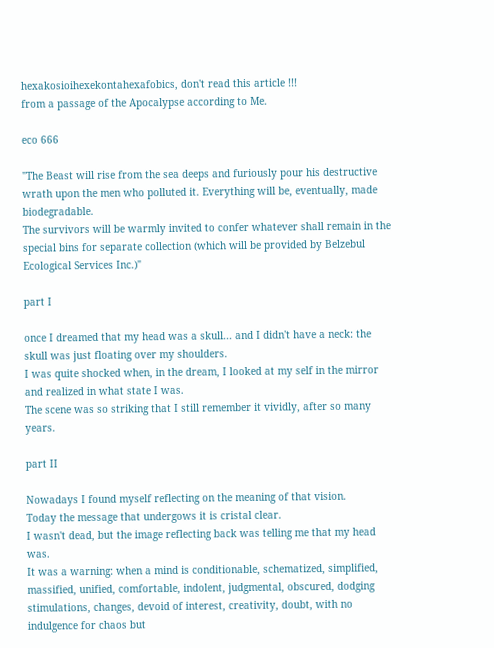hexakosioihexekontahexafobics, don't read this article !!!
from a passage of the Apocalypse according to Me.

eco 666

"The Beast will rise from the sea deeps and furiously pour his destructive wrath upon the men who polluted it. Everything will be, eventually, made biodegradable.
The survivors will be warmly invited to confer whatever shall remain in the special bins for separate collection (which will be provided by Belzebul Ecological Services Inc.)"

part I

once I dreamed that my head was a skull... and I didn't have a neck: the skull was just floating over my shoulders.
I was quite shocked when, in the dream, I looked at my self in the mirror and realized in what state I was.
The scene was so striking that I still remember it vividly, after so many years.

part II

Nowadays I found myself reflecting on the meaning of that vision.
Today the message that undergows it is cristal clear.
I wasn't dead, but the image reflecting back was telling me that my head was.
It was a warning: when a mind is conditionable, schematized, simplified, massified, unified, comfortable, indolent, judgmental, obscured, dodging stimulations, changes, devoid of interest, creativity, doubt, with no indulgence for chaos but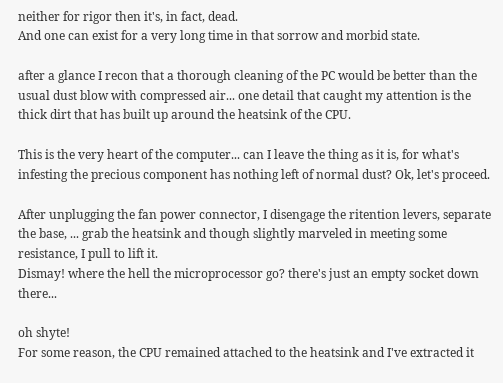neither for rigor then it's, in fact, dead.
And one can exist for a very long time in that sorrow and morbid state.

after a glance I recon that a thorough cleaning of the PC would be better than the usual dust blow with compressed air... one detail that caught my attention is the thick dirt that has built up around the heatsink of the CPU.

This is the very heart of the computer... can I leave the thing as it is, for what's infesting the precious component has nothing left of normal dust? Ok, let's proceed.

After unplugging the fan power connector, I disengage the ritention levers, separate the base, ... grab the heatsink and though slightly marveled in meeting some resistance, I pull to lift it.
Dismay! where the hell the microprocessor go? there's just an empty socket down there...

oh shyte!
For some reason, the CPU remained attached to the heatsink and I've extracted it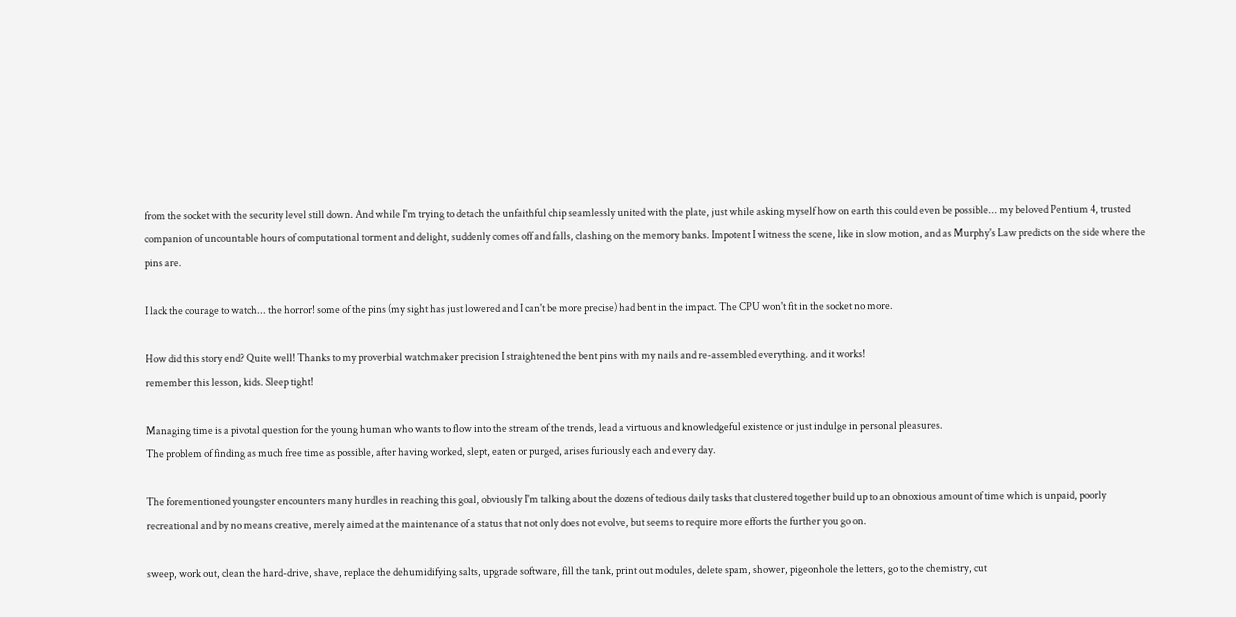from the socket with the security level still down. And while I'm trying to detach the unfaithful chip seamlessly united with the plate, just while asking myself how on earth this could even be possible... my beloved Pentium 4, trusted companion of uncountable hours of computational torment and delight, suddenly comes off and falls, clashing on the memory banks. Impotent I witness the scene, like in slow motion, and as Murphy's Law predicts on the side where the pins are.

I lack the courage to watch... the horror! some of the pins (my sight has just lowered and I can't be more precise) had bent in the impact. The CPU won't fit in the socket no more.

How did this story end? Quite well! Thanks to my proverbial watchmaker precision I straightened the bent pins with my nails and re-assembled everything. and it works!
remember this lesson, kids. Sleep tight!

Managing time is a pivotal question for the young human who wants to flow into the stream of the trends, lead a virtuous and knowledgeful existence or just indulge in personal pleasures.
The problem of finding as much free time as possible, after having worked, slept, eaten or purged, arises furiously each and every day.

The forementioned youngster encounters many hurdles in reaching this goal, obviously I'm talking about the dozens of tedious daily tasks that clustered together build up to an obnoxious amount of time which is unpaid, poorly recreational and by no means creative, merely aimed at the maintenance of a status that not only does not evolve, but seems to require more efforts the further you go on.

sweep, work out, clean the hard-drive, shave, replace the dehumidifying salts, upgrade software, fill the tank, print out modules, delete spam, shower, pigeonhole the letters, go to the chemistry, cut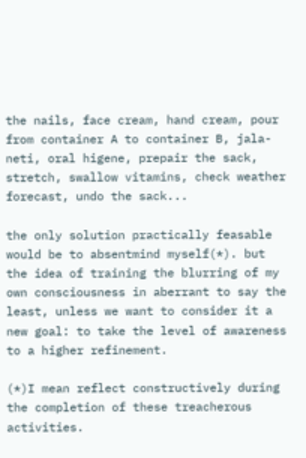the nails, face cream, hand cream, pour from container A to container B, jala-neti, oral higene, prepair the sack, stretch, swallow vitamins, check weather forecast, undo the sack...

the only solution practically feasable would be to absentmind myself(*). but the idea of training the blurring of my own consciousness in aberrant to say the least, unless we want to consider it a new goal: to take the level of awareness to a higher refinement.

(*)I mean reflect constructively during the completion of these treacherous activities.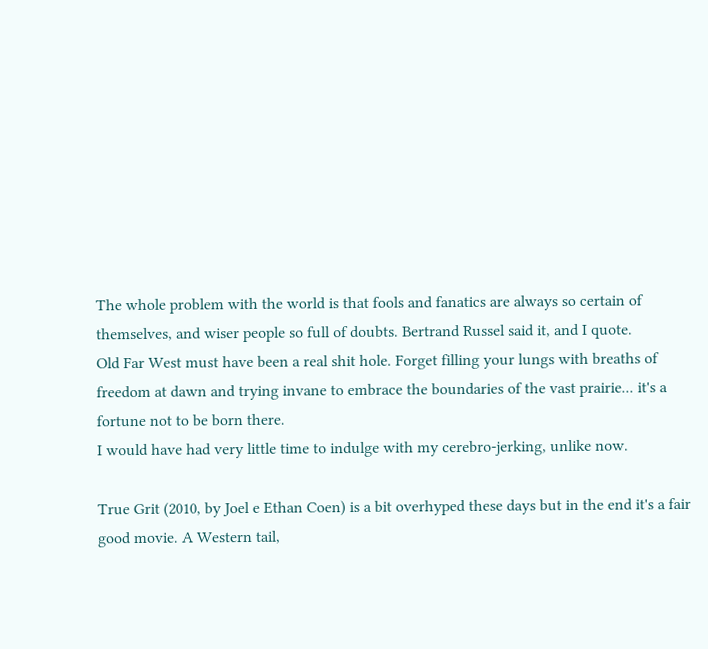The whole problem with the world is that fools and fanatics are always so certain of themselves, and wiser people so full of doubts. Bertrand Russel said it, and I quote.
Old Far West must have been a real shit hole. Forget filling your lungs with breaths of freedom at dawn and trying invane to embrace the boundaries of the vast prairie... it's a fortune not to be born there.
I would have had very little time to indulge with my cerebro-jerking, unlike now.

True Grit (2010, by Joel e Ethan Coen) is a bit overhyped these days but in the end it's a fair good movie. A Western tail,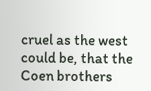cruel as the west could be, that the Coen brothers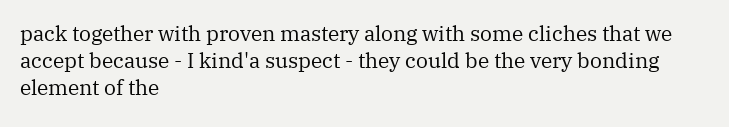pack together with proven mastery along with some cliches that we accept because - I kind'a suspect - they could be the very bonding element of the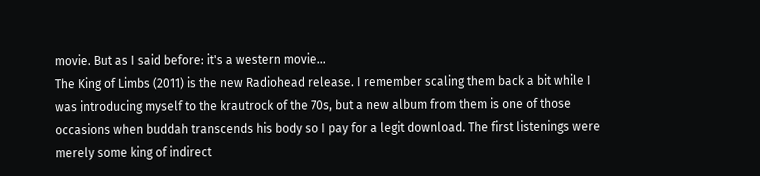movie. But as I said before: it's a western movie...
The King of Limbs (2011) is the new Radiohead release. I remember scaling them back a bit while I was introducing myself to the krautrock of the 70s, but a new album from them is one of those occasions when buddah transcends his body so I pay for a legit download. The first listenings were merely some king of indirect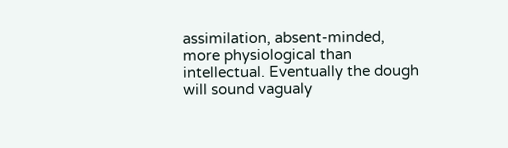assimilation, absent-minded, more physiological than intellectual. Eventually the dough will sound vagualy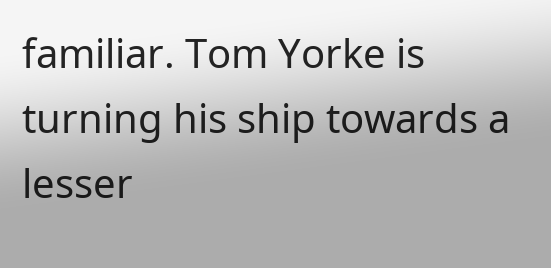familiar. Tom Yorke is turning his ship towards a lesser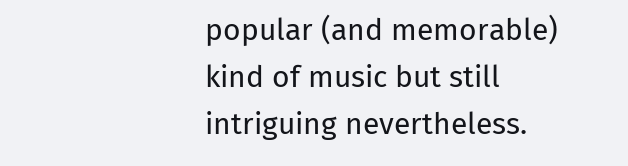popular (and memorable) kind of music but still intriguing nevertheless.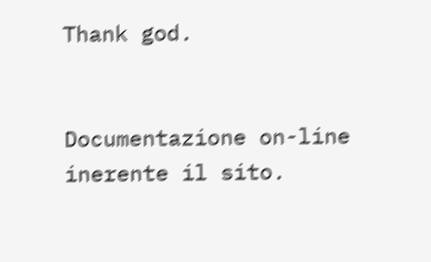Thank god.


Documentazione on-line inerente il sito.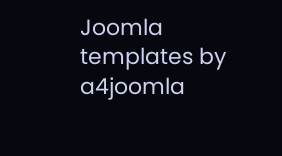Joomla templates by a4joomla